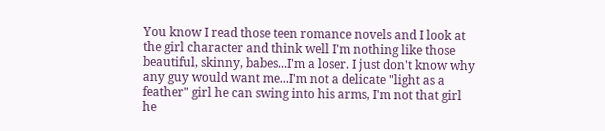You know I read those teen romance novels and I look at the girl character and think well I'm nothing like those beautiful, skinny, babes...I'm a loser. I just don't know why any guy would want me...I'm not a delicate "light as a feather" girl he can swing into his arms, I'm not that girl he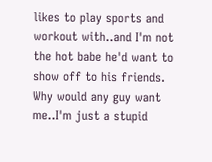likes to play sports and workout with..and I'm not the hot babe he'd want to show off to his friends. Why would any guy want me..I'm just a stupid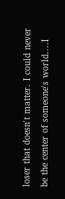loser that doesn't matter. I could never be the center of someone's world....I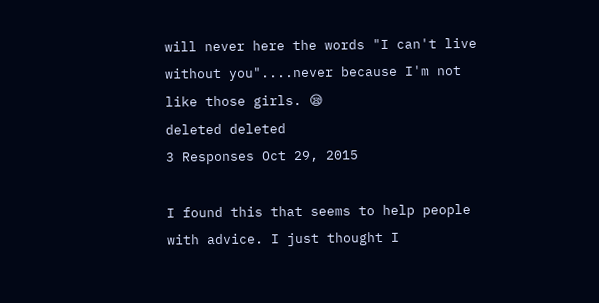will never here the words "I can't live without you"....never because I'm not like those girls. 😪
deleted deleted
3 Responses Oct 29, 2015

I found this that seems to help people with advice. I just thought I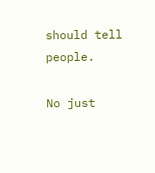should tell people.

No just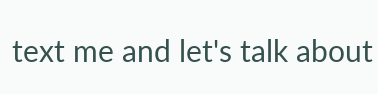text me and let's talk about